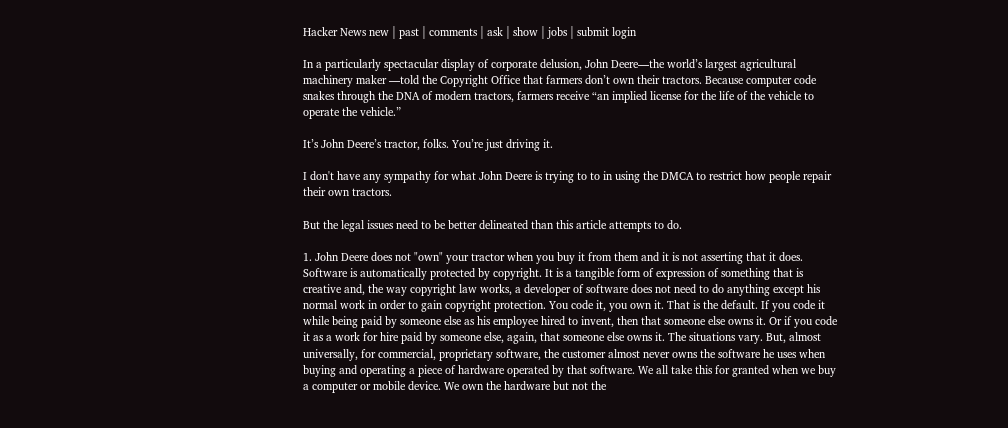Hacker News new | past | comments | ask | show | jobs | submit login

In a particularly spectacular display of corporate delusion, John Deere—the world’s largest agricultural machinery maker —told the Copyright Office that farmers don’t own their tractors. Because computer code snakes through the DNA of modern tractors, farmers receive “an implied license for the life of the vehicle to operate the vehicle.”

It’s John Deere’s tractor, folks. You’re just driving it.

I don't have any sympathy for what John Deere is trying to to in using the DMCA to restrict how people repair their own tractors.

But the legal issues need to be better delineated than this article attempts to do.

1. John Deere does not "own" your tractor when you buy it from them and it is not asserting that it does. Software is automatically protected by copyright. It is a tangible form of expression of something that is creative and, the way copyright law works, a developer of software does not need to do anything except his normal work in order to gain copyright protection. You code it, you own it. That is the default. If you code it while being paid by someone else as his employee hired to invent, then that someone else owns it. Or if you code it as a work for hire paid by someone else, again, that someone else owns it. The situations vary. But, almost universally, for commercial, proprietary software, the customer almost never owns the software he uses when buying and operating a piece of hardware operated by that software. We all take this for granted when we buy a computer or mobile device. We own the hardware but not the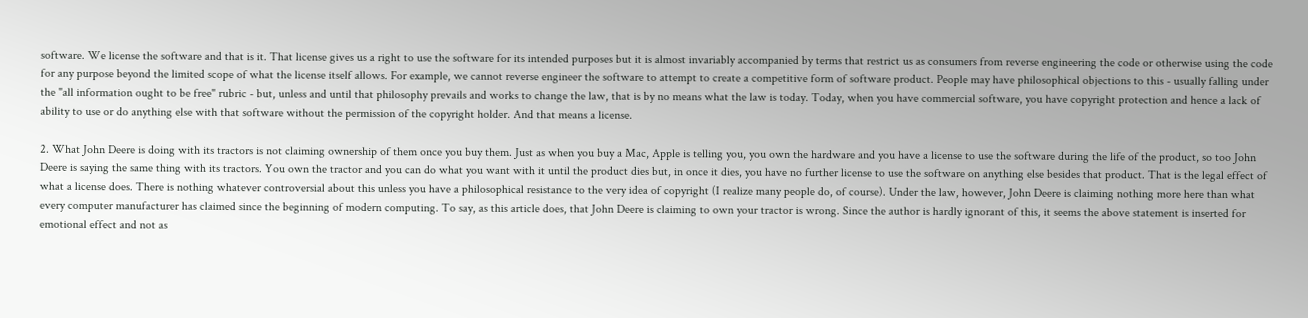software. We license the software and that is it. That license gives us a right to use the software for its intended purposes but it is almost invariably accompanied by terms that restrict us as consumers from reverse engineering the code or otherwise using the code for any purpose beyond the limited scope of what the license itself allows. For example, we cannot reverse engineer the software to attempt to create a competitive form of software product. People may have philosophical objections to this - usually falling under the "all information ought to be free" rubric - but, unless and until that philosophy prevails and works to change the law, that is by no means what the law is today. Today, when you have commercial software, you have copyright protection and hence a lack of ability to use or do anything else with that software without the permission of the copyright holder. And that means a license.

2. What John Deere is doing with its tractors is not claiming ownership of them once you buy them. Just as when you buy a Mac, Apple is telling you, you own the hardware and you have a license to use the software during the life of the product, so too John Deere is saying the same thing with its tractors. You own the tractor and you can do what you want with it until the product dies but, in once it dies, you have no further license to use the software on anything else besides that product. That is the legal effect of what a license does. There is nothing whatever controversial about this unless you have a philosophical resistance to the very idea of copyright (I realize many people do, of course). Under the law, however, John Deere is claiming nothing more here than what every computer manufacturer has claimed since the beginning of modern computing. To say, as this article does, that John Deere is claiming to own your tractor is wrong. Since the author is hardly ignorant of this, it seems the above statement is inserted for emotional effect and not as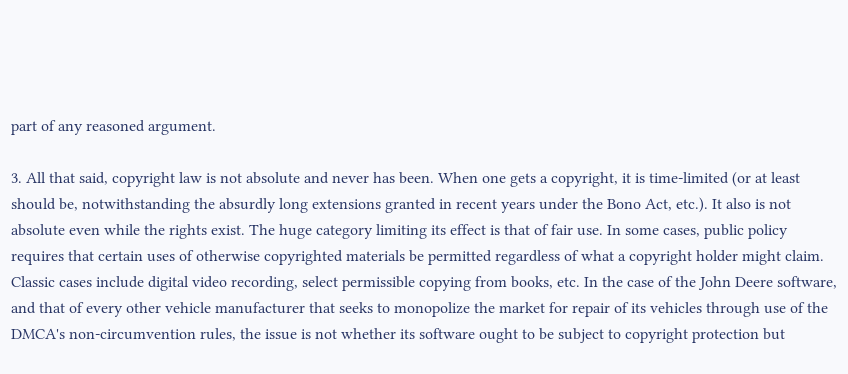part of any reasoned argument.

3. All that said, copyright law is not absolute and never has been. When one gets a copyright, it is time-limited (or at least should be, notwithstanding the absurdly long extensions granted in recent years under the Bono Act, etc.). It also is not absolute even while the rights exist. The huge category limiting its effect is that of fair use. In some cases, public policy requires that certain uses of otherwise copyrighted materials be permitted regardless of what a copyright holder might claim. Classic cases include digital video recording, select permissible copying from books, etc. In the case of the John Deere software, and that of every other vehicle manufacturer that seeks to monopolize the market for repair of its vehicles through use of the DMCA's non-circumvention rules, the issue is not whether its software ought to be subject to copyright protection but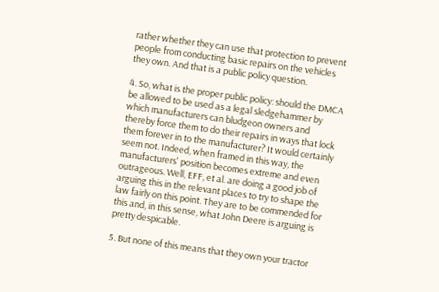rather whether they can use that protection to prevent people from conducting basic repairs on the vehicles they own. And that is a public policy question.

4. So, what is the proper public policy: should the DMCA be allowed to be used as a legal sledgehammer by which manufacturers can bludgeon owners and thereby force them to do their repairs in ways that lock them forever in to the manufacturer? It would certainly seem not. Indeed, when framed in this way, the manufacturers' position becomes extreme and even outrageous. Well, EFF, et al. are doing a good job of arguing this in the relevant places to try to shape the law fairly on this point. They are to be commended for this and, in this sense, what John Deere is arguing is pretty despicable.

5. But none of this means that they own your tractor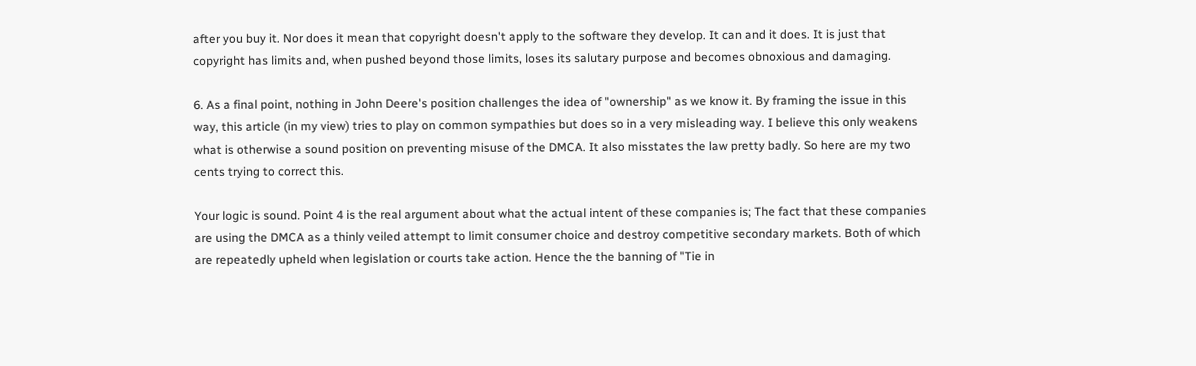after you buy it. Nor does it mean that copyright doesn't apply to the software they develop. It can and it does. It is just that copyright has limits and, when pushed beyond those limits, loses its salutary purpose and becomes obnoxious and damaging.

6. As a final point, nothing in John Deere's position challenges the idea of "ownership" as we know it. By framing the issue in this way, this article (in my view) tries to play on common sympathies but does so in a very misleading way. I believe this only weakens what is otherwise a sound position on preventing misuse of the DMCA. It also misstates the law pretty badly. So here are my two cents trying to correct this.

Your logic is sound. Point 4 is the real argument about what the actual intent of these companies is; The fact that these companies are using the DMCA as a thinly veiled attempt to limit consumer choice and destroy competitive secondary markets. Both of which are repeatedly upheld when legislation or courts take action. Hence the the banning of "Tie in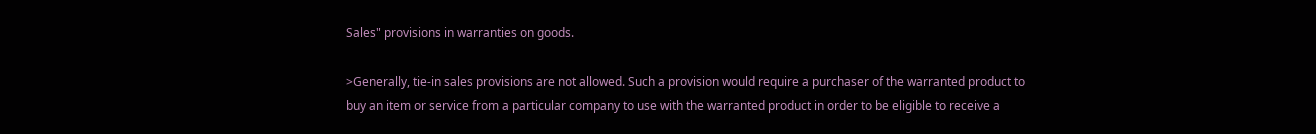Sales" provisions in warranties on goods.

>Generally, tie-in sales provisions are not allowed. Such a provision would require a purchaser of the warranted product to buy an item or service from a particular company to use with the warranted product in order to be eligible to receive a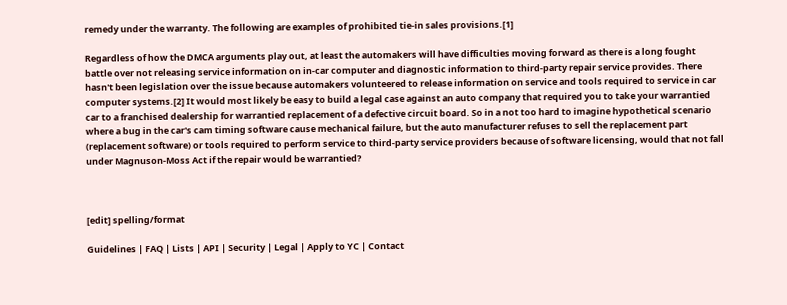remedy under the warranty. The following are examples of prohibited tie-in sales provisions.[1]

Regardless of how the DMCA arguments play out, at least the automakers will have difficulties moving forward as there is a long fought battle over not releasing service information on in-car computer and diagnostic information to third-party repair service provides. There hasn't been legislation over the issue because automakers volunteered to release information on service and tools required to service in car computer systems.[2] It would most likely be easy to build a legal case against an auto company that required you to take your warrantied car to a franchised dealership for warrantied replacement of a defective circuit board. So in a not too hard to imagine hypothetical scenario where a bug in the car's cam timing software cause mechanical failure, but the auto manufacturer refuses to sell the replacement part (replacement software) or tools required to perform service to third-party service providers because of software licensing, would that not fall under Magnuson-Moss Act if the repair would be warrantied?



[edit] spelling/format

Guidelines | FAQ | Lists | API | Security | Legal | Apply to YC | Contact